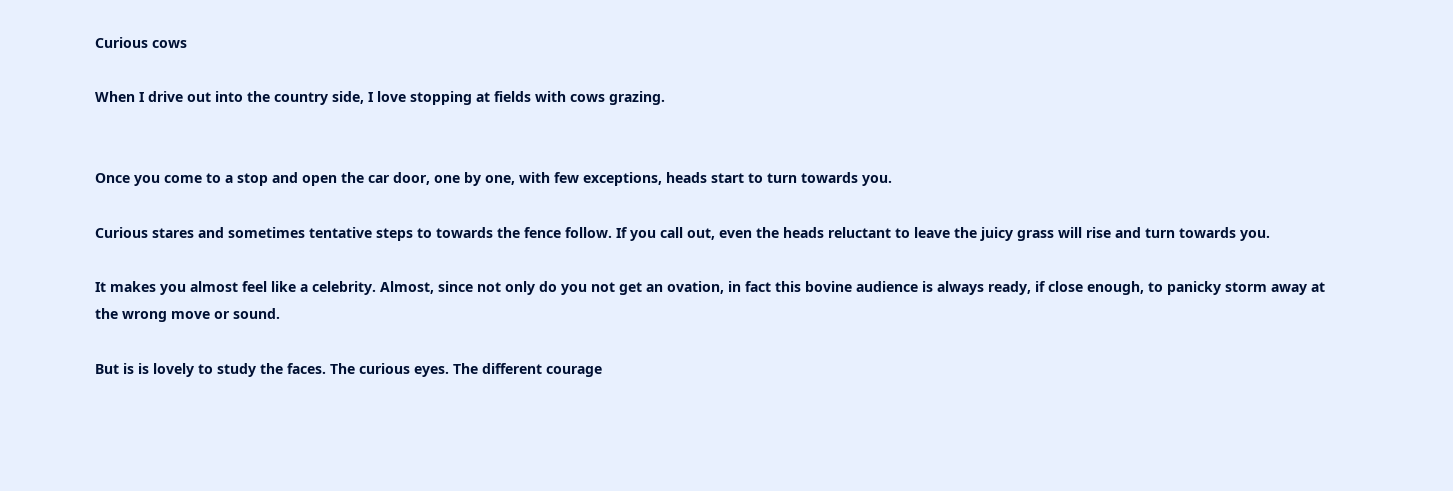Curious cows

When I drive out into the country side, I love stopping at fields with cows grazing.


Once you come to a stop and open the car door, one by one, with few exceptions, heads start to turn towards you.

Curious stares and sometimes tentative steps to towards the fence follow. If you call out, even the heads reluctant to leave the juicy grass will rise and turn towards you.

It makes you almost feel like a celebrity. Almost, since not only do you not get an ovation, in fact this bovine audience is always ready, if close enough, to panicky storm away at the wrong move or sound.

But is is lovely to study the faces. The curious eyes. The different courage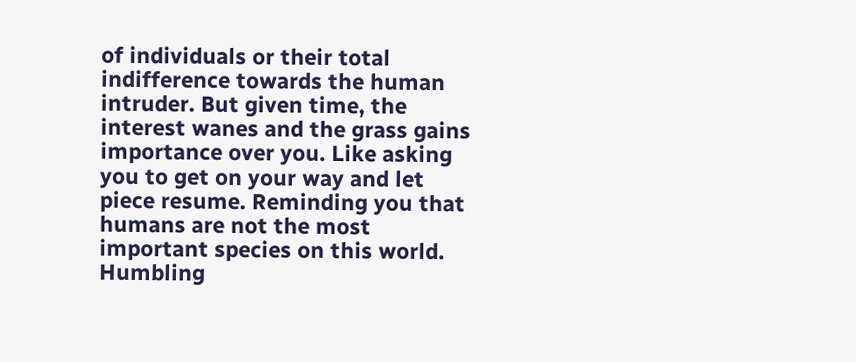of individuals or their total indifference towards the human intruder. But given time, the interest wanes and the grass gains importance over you. Like asking you to get on your way and let piece resume. Reminding you that humans are not the most important species on this world. Humbling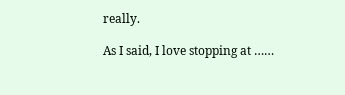really.

As I said, I love stopping at ……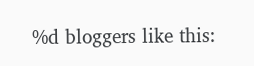%d bloggers like this: